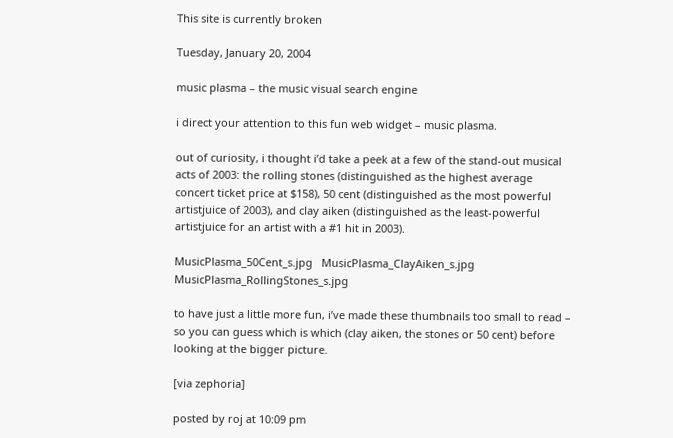This site is currently broken

Tuesday, January 20, 2004

music plasma – the music visual search engine

i direct your attention to this fun web widget – music plasma.

out of curiosity, i thought i’d take a peek at a few of the stand-out musical acts of 2003: the rolling stones (distinguished as the highest average concert ticket price at $158), 50 cent (distinguished as the most powerful artistjuice of 2003), and clay aiken (distinguished as the least-powerful artistjuice for an artist with a #1 hit in 2003).

MusicPlasma_50Cent_s.jpg   MusicPlasma_ClayAiken_s.jpg   MusicPlasma_RollingStones_s.jpg

to have just a little more fun, i’ve made these thumbnails too small to read – so you can guess which is which (clay aiken, the stones or 50 cent) before looking at the bigger picture.

[via zephoria]

posted by roj at 10:09 pm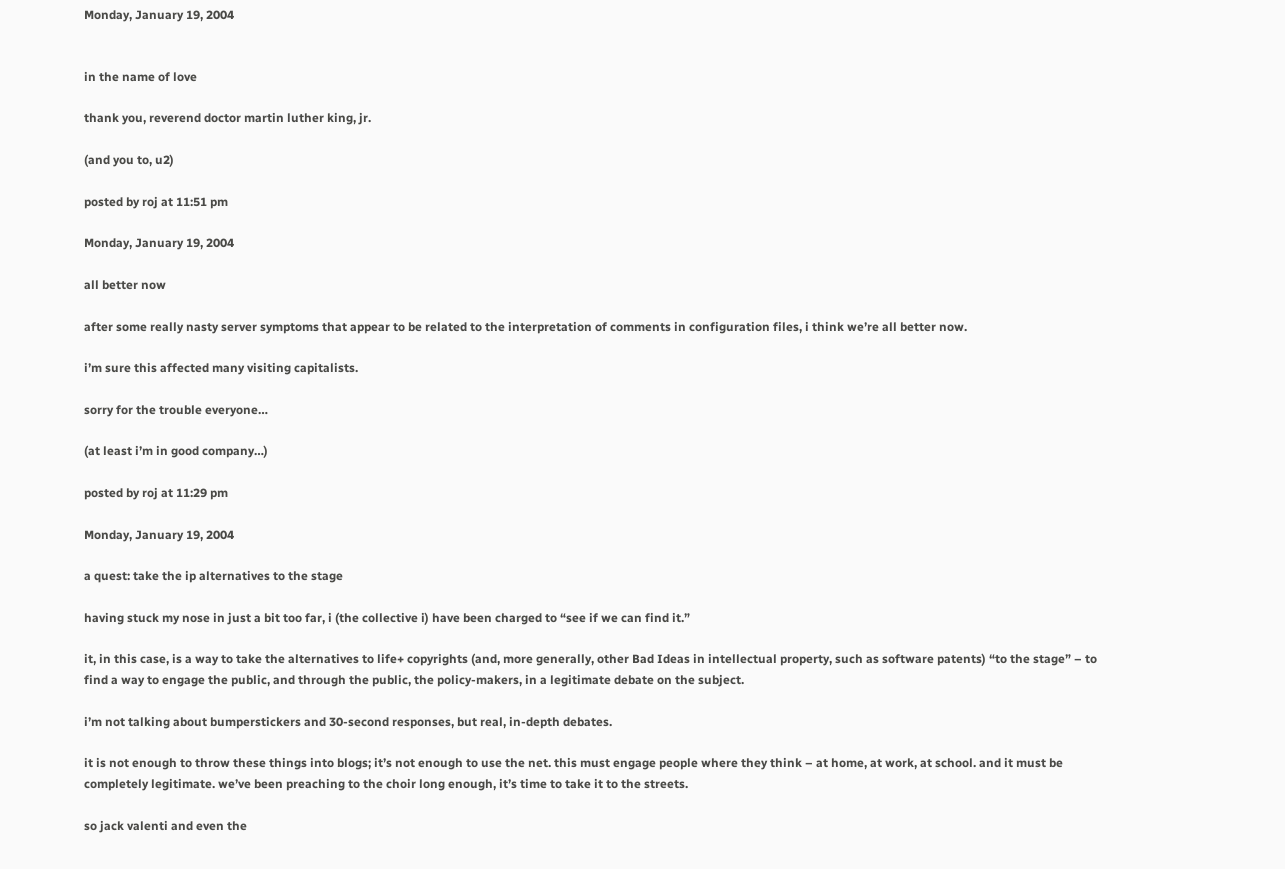Monday, January 19, 2004


in the name of love

thank you, reverend doctor martin luther king, jr.

(and you to, u2)

posted by roj at 11:51 pm

Monday, January 19, 2004

all better now

after some really nasty server symptoms that appear to be related to the interpretation of comments in configuration files, i think we’re all better now.

i’m sure this affected many visiting capitalists.

sorry for the trouble everyone…

(at least i’m in good company…)

posted by roj at 11:29 pm

Monday, January 19, 2004

a quest: take the ip alternatives to the stage

having stuck my nose in just a bit too far, i (the collective i) have been charged to “see if we can find it.”

it, in this case, is a way to take the alternatives to life+ copyrights (and, more generally, other Bad Ideas in intellectual property, such as software patents) “to the stage” – to find a way to engage the public, and through the public, the policy-makers, in a legitimate debate on the subject.

i’m not talking about bumperstickers and 30-second responses, but real, in-depth debates.

it is not enough to throw these things into blogs; it’s not enough to use the net. this must engage people where they think – at home, at work, at school. and it must be completely legitimate. we’ve been preaching to the choir long enough, it’s time to take it to the streets.

so jack valenti and even the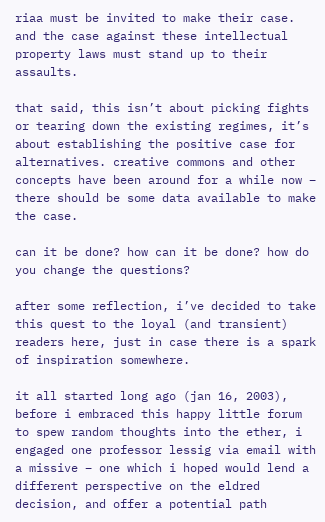riaa must be invited to make their case. and the case against these intellectual property laws must stand up to their assaults.

that said, this isn’t about picking fights or tearing down the existing regimes, it’s about establishing the positive case for alternatives. creative commons and other concepts have been around for a while now – there should be some data available to make the case.

can it be done? how can it be done? how do you change the questions?

after some reflection, i’ve decided to take this quest to the loyal (and transient) readers here, just in case there is a spark of inspiration somewhere.

it all started long ago (jan 16, 2003), before i embraced this happy little forum to spew random thoughts into the ether, i engaged one professor lessig via email with a missive – one which i hoped would lend a different perspective on the eldred decision, and offer a potential path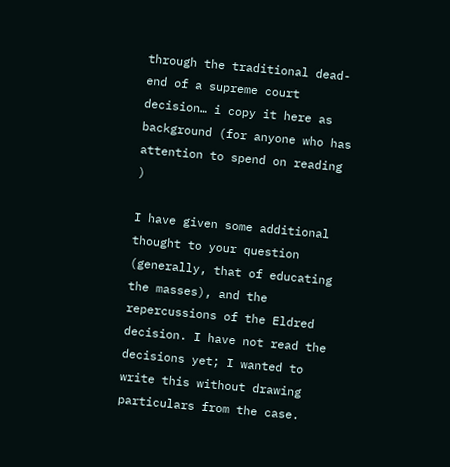through the traditional dead-end of a supreme court decision… i copy it here as background (for anyone who has attention to spend on reading  )

I have given some additional thought to your question (generally, that of educating the masses), and the repercussions of the Eldred decision. I have not read the decisions yet; I wanted to write this without drawing particulars from the case.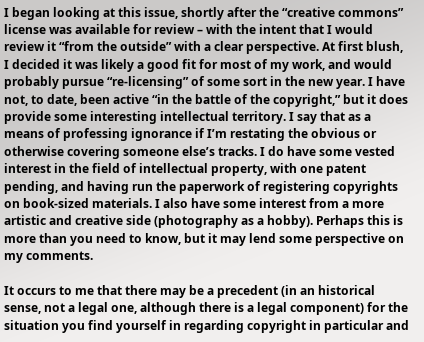I began looking at this issue, shortly after the “creative commons” license was available for review – with the intent that I would review it “from the outside” with a clear perspective. At first blush, I decided it was likely a good fit for most of my work, and would probably pursue “re-licensing” of some sort in the new year. I have not, to date, been active “in the battle of the copyright,” but it does provide some interesting intellectual territory. I say that as a means of professing ignorance if I’m restating the obvious or otherwise covering someone else’s tracks. I do have some vested interest in the field of intellectual property, with one patent pending, and having run the paperwork of registering copyrights on book-sized materials. I also have some interest from a more artistic and creative side (photography as a hobby). Perhaps this is more than you need to know, but it may lend some perspective on my comments.

It occurs to me that there may be a precedent (in an historical sense, not a legal one, although there is a legal component) for the situation you find yourself in regarding copyright in particular and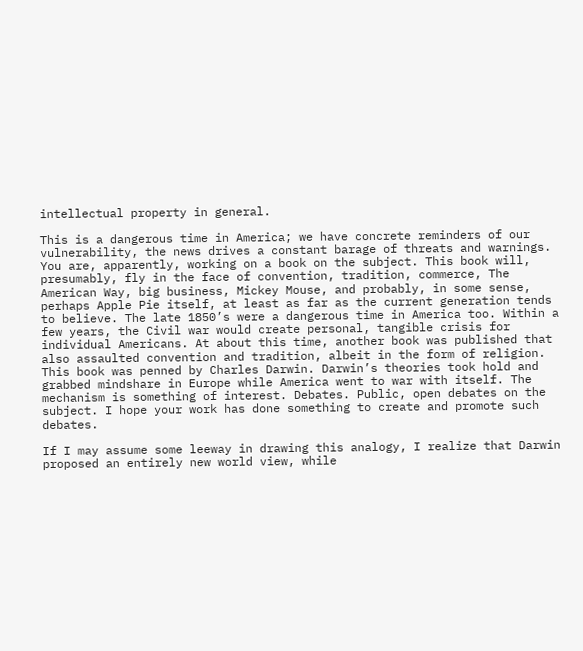intellectual property in general.

This is a dangerous time in America; we have concrete reminders of our vulnerability, the news drives a constant barage of threats and warnings. You are, apparently, working on a book on the subject. This book will, presumably, fly in the face of convention, tradition, commerce, The American Way, big business, Mickey Mouse, and probably, in some sense, perhaps Apple Pie itself, at least as far as the current generation tends to believe. The late 1850’s were a dangerous time in America too. Within a few years, the Civil war would create personal, tangible crisis for individual Americans. At about this time, another book was published that also assaulted convention and tradition, albeit in the form of religion. This book was penned by Charles Darwin. Darwin’s theories took hold and grabbed mindshare in Europe while America went to war with itself. The mechanism is something of interest. Debates. Public, open debates on the subject. I hope your work has done something to create and promote such debates.

If I may assume some leeway in drawing this analogy, I realize that Darwin proposed an entirely new world view, while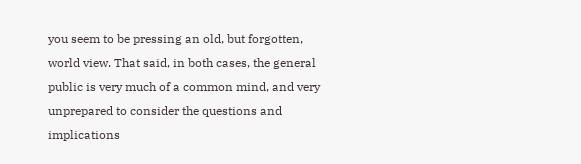you seem to be pressing an old, but forgotten, world view. That said, in both cases, the general public is very much of a common mind, and very unprepared to consider the questions and implications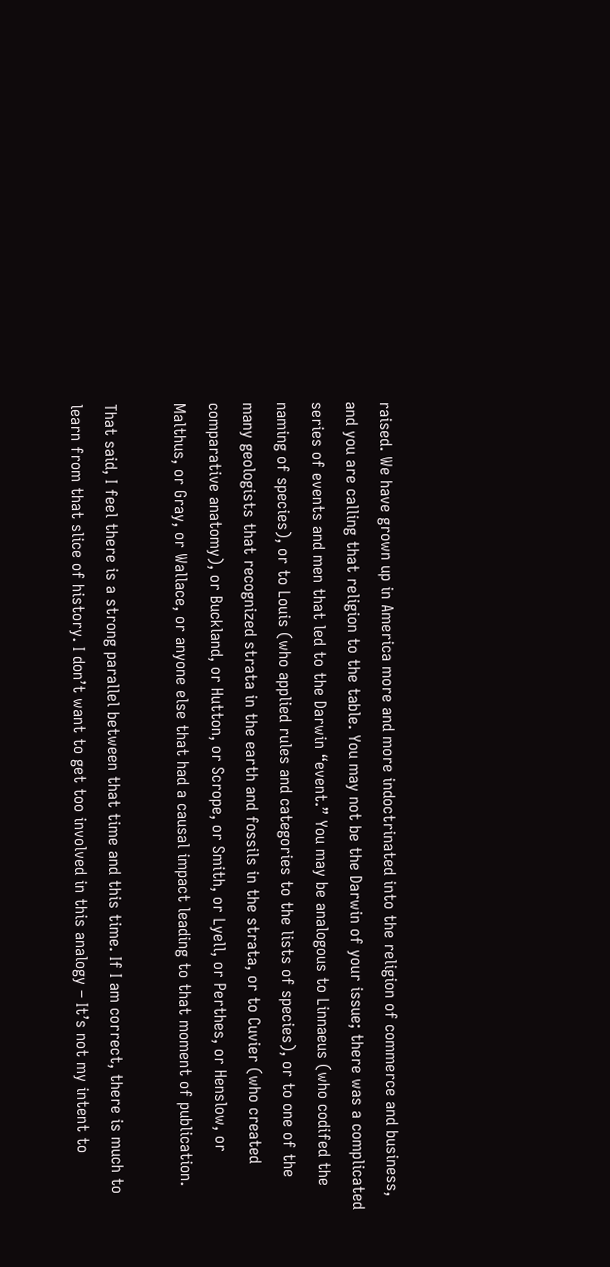raised. We have grown up in America more and more indoctrinated into the religion of commerce and business, and you are calling that religion to the table. You may not be the Darwin of your issue; there was a complicated series of events and men that led to the Darwin “event.” You may be analogous to Linnaeus (who codifed the naming of species), or to Louis (who applied rules and categories to the lists of species), or to one of the many geologists that recognized strata in the earth and fossils in the strata, or to Cuvier (who created comparative anatomy), or Buckland, or Hutton, or Scrope, or Smith, or Lyell, or Perthes, or Henslow, or Malthus, or Gray, or Wallace, or anyone else that had a causal impact leading to that moment of publication.

That said, I feel there is a strong parallel between that time and this time. If I am correct, there is much to learn from that slice of history. I don’t want to get too involved in this analogy – It’s not my intent to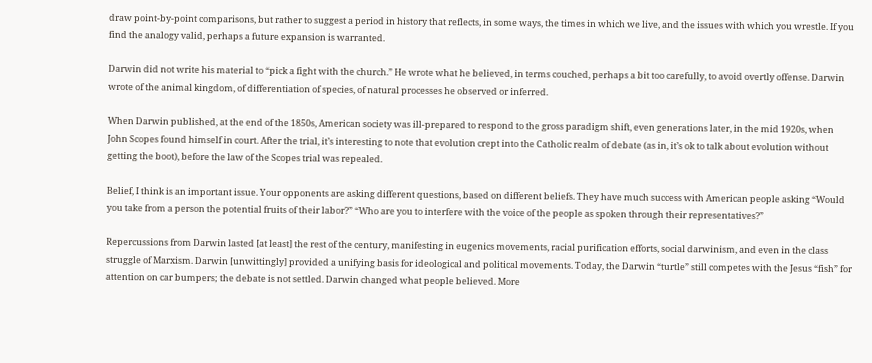draw point-by-point comparisons, but rather to suggest a period in history that reflects, in some ways, the times in which we live, and the issues with which you wrestle. If you find the analogy valid, perhaps a future expansion is warranted.

Darwin did not write his material to “pick a fight with the church.” He wrote what he believed, in terms couched, perhaps a bit too carefully, to avoid overtly offense. Darwin wrote of the animal kingdom, of differentiation of species, of natural processes he observed or inferred.

When Darwin published, at the end of the 1850s, American society was ill-prepared to respond to the gross paradigm shift, even generations later, in the mid 1920s, when John Scopes found himself in court. After the trial, it’s interesting to note that evolution crept into the Catholic realm of debate (as in, it’s ok to talk about evolution without getting the boot), before the law of the Scopes trial was repealed.

Belief, I think is an important issue. Your opponents are asking different questions, based on different beliefs. They have much success with American people asking “Would you take from a person the potential fruits of their labor?” “Who are you to interfere with the voice of the people as spoken through their representatives?”

Repercussions from Darwin lasted [at least] the rest of the century, manifesting in eugenics movements, racial purification efforts, social darwinism, and even in the class struggle of Marxism. Darwin [unwittingly] provided a unifying basis for ideological and political movements. Today, the Darwin “turtle” still competes with the Jesus “fish” for attention on car bumpers; the debate is not settled. Darwin changed what people believed. More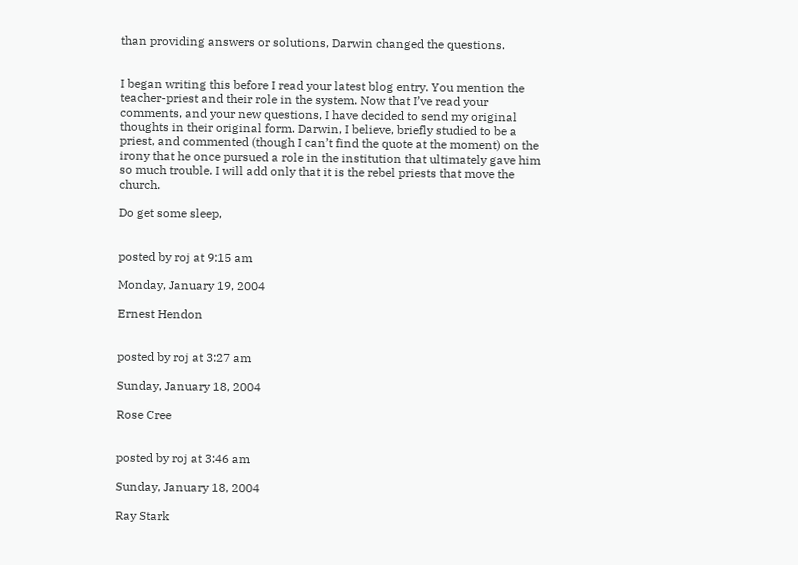than providing answers or solutions, Darwin changed the questions.


I began writing this before I read your latest blog entry. You mention the teacher-priest and their role in the system. Now that I’ve read your comments, and your new questions, I have decided to send my original thoughts in their original form. Darwin, I believe, briefly studied to be a priest, and commented (though I can’t find the quote at the moment) on the irony that he once pursued a role in the institution that ultimately gave him so much trouble. I will add only that it is the rebel priests that move the church.

Do get some sleep,


posted by roj at 9:15 am

Monday, January 19, 2004

Ernest Hendon


posted by roj at 3:27 am

Sunday, January 18, 2004

Rose Cree


posted by roj at 3:46 am

Sunday, January 18, 2004

Ray Stark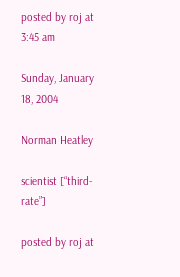posted by roj at 3:45 am

Sunday, January 18, 2004

Norman Heatley

scientist [“third-rate”]

posted by roj at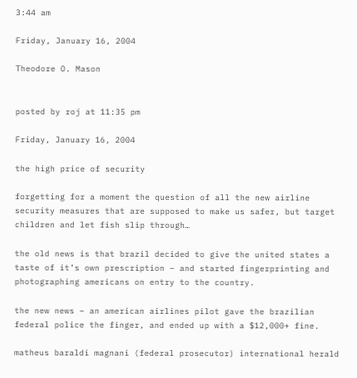3:44 am

Friday, January 16, 2004

Theodore O. Mason


posted by roj at 11:35 pm

Friday, January 16, 2004

the high price of security

forgetting for a moment the question of all the new airline security measures that are supposed to make us safer, but target children and let fish slip through…

the old news is that brazil decided to give the united states a taste of it’s own prescription – and started fingerprinting and photographing americans on entry to the country.

the new news – an american airlines pilot gave the brazilian federal police the finger, and ended up with a $12,000+ fine.

matheus baraldi magnani (federal prosecutor) international herald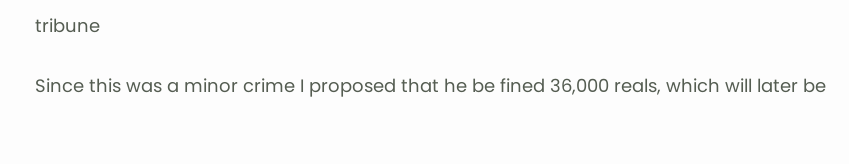tribune

Since this was a minor crime I proposed that he be fined 36,000 reals, which will later be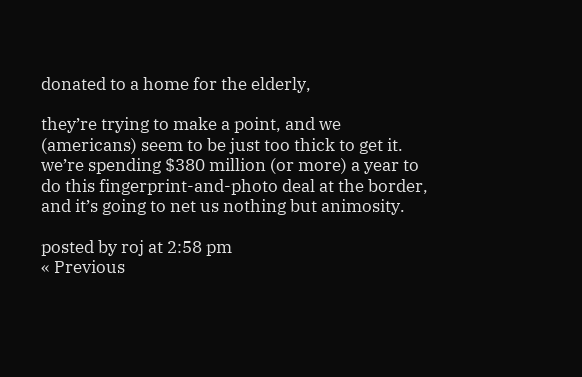donated to a home for the elderly,

they’re trying to make a point, and we (americans) seem to be just too thick to get it. we’re spending $380 million (or more) a year to do this fingerprint-and-photo deal at the border, and it’s going to net us nothing but animosity.

posted by roj at 2:58 pm
« Previous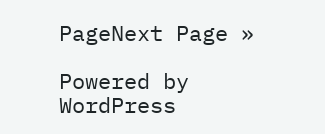PageNext Page »

Powered by WordPress